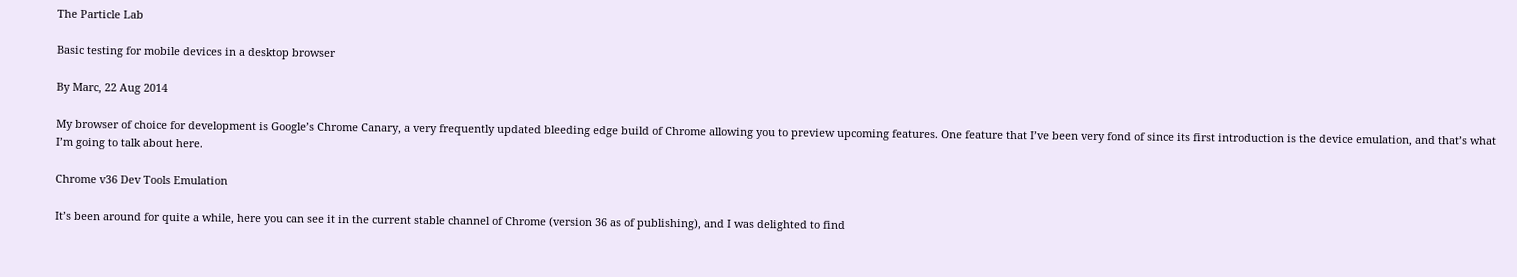The Particle Lab

Basic testing for mobile devices in a desktop browser

By Marc, 22 Aug 2014

My browser of choice for development is Google’s Chrome Canary, a very frequently updated bleeding edge build of Chrome allowing you to preview upcoming features. One feature that I’ve been very fond of since its first introduction is the device emulation, and that’s what I’m going to talk about here.

Chrome v36 Dev Tools Emulation

It’s been around for quite a while, here you can see it in the current stable channel of Chrome (version 36 as of publishing), and I was delighted to find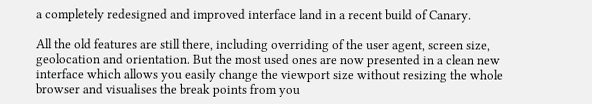a completely redesigned and improved interface land in a recent build of Canary.

All the old features are still there, including overriding of the user agent, screen size, geolocation and orientation. But the most used ones are now presented in a clean new interface which allows you easily change the viewport size without resizing the whole browser and visualises the break points from you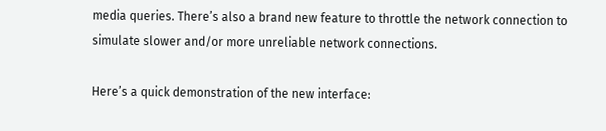media queries. There’s also a brand new feature to throttle the network connection to simulate slower and/or more unreliable network connections.

Here’s a quick demonstration of the new interface: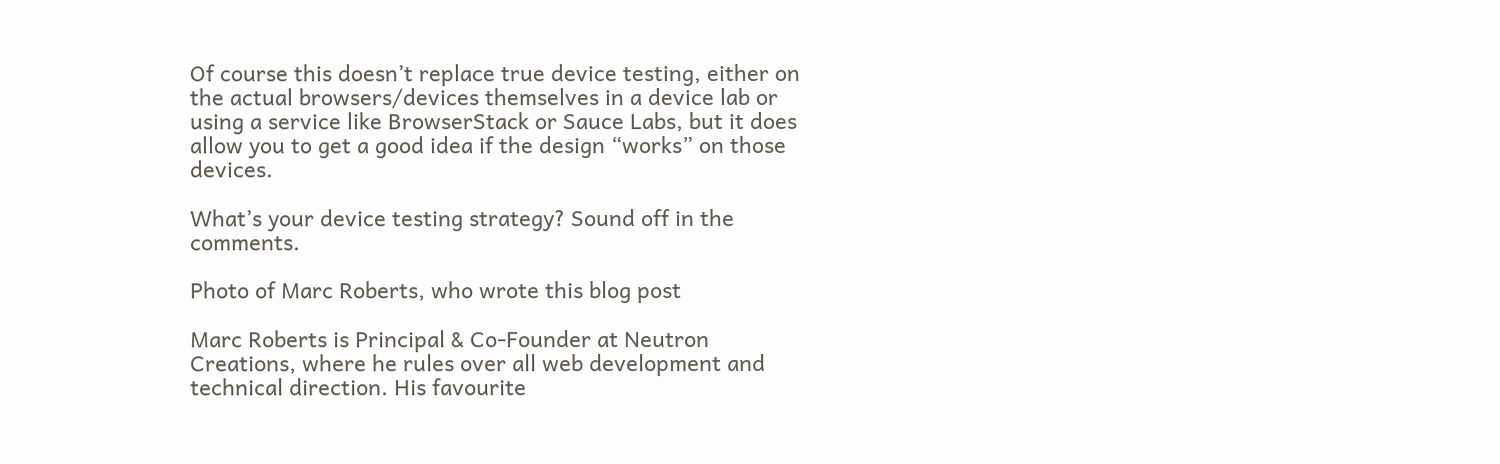Of course this doesn’t replace true device testing, either on the actual browsers/devices themselves in a device lab or using a service like BrowserStack or Sauce Labs, but it does allow you to get a good idea if the design “works” on those devices.

What’s your device testing strategy? Sound off in the comments.

Photo of Marc Roberts, who wrote this blog post

Marc Roberts is Principal & Co-Founder at Neutron Creations, where he rules over all web development and technical direction. His favourite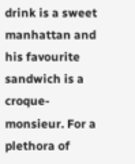drink is a sweet manhattan and his favourite sandwich is a croque-monsieur. For a plethora of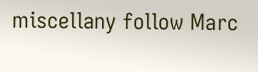miscellany follow Marc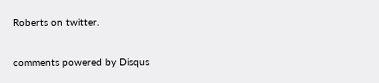Roberts on twitter.

comments powered by Disqus